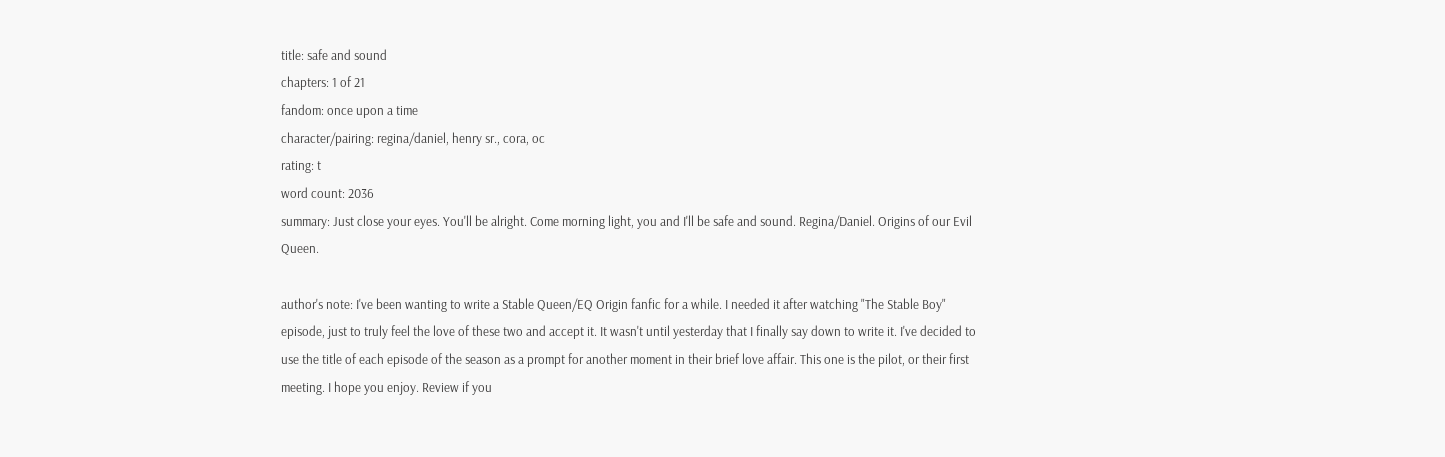title: safe and sound
chapters: 1 of 21
fandom: once upon a time
character/pairing: regina/daniel, henry sr., cora, oc
rating: t
word count: 2036
summary: Just close your eyes. You'll be alright. Come morning light, you and I'll be safe and sound. Regina/Daniel. Origins of our Evil Queen.

author's note: I've been wanting to write a Stable Queen/EQ Origin fanfic for a while. I needed it after watching "The Stable Boy" episode, just to truly feel the love of these two and accept it. It wasn't until yesterday that I finally say down to write it. I've decided to use the title of each episode of the season as a prompt for another moment in their brief love affair. This one is the pilot, or their first meeting. I hope you enjoy. Review if you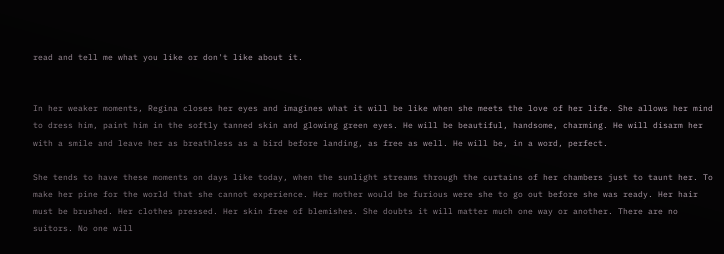read and tell me what you like or don't like about it.


In her weaker moments, Regina closes her eyes and imagines what it will be like when she meets the love of her life. She allows her mind to dress him, paint him in the softly tanned skin and glowing green eyes. He will be beautiful, handsome, charming. He will disarm her with a smile and leave her as breathless as a bird before landing, as free as well. He will be, in a word, perfect.

She tends to have these moments on days like today, when the sunlight streams through the curtains of her chambers just to taunt her. To make her pine for the world that she cannot experience. Her mother would be furious were she to go out before she was ready. Her hair must be brushed. Her clothes pressed. Her skin free of blemishes. She doubts it will matter much one way or another. There are no suitors. No one will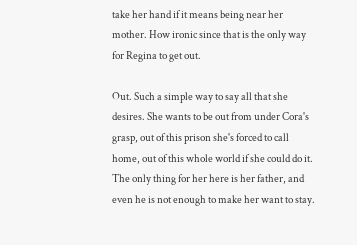take her hand if it means being near her mother. How ironic since that is the only way for Regina to get out.

Out. Such a simple way to say all that she desires. She wants to be out from under Cora's grasp, out of this prison she's forced to call home, out of this whole world if she could do it. The only thing for her here is her father, and even he is not enough to make her want to stay.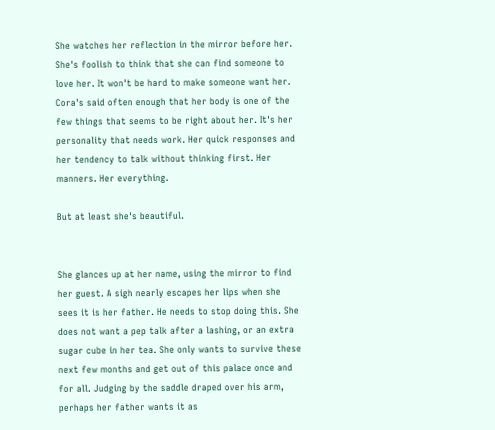She watches her reflection in the mirror before her. She's foolish to think that she can find someone to love her. It won't be hard to make someone want her. Cora's said often enough that her body is one of the few things that seems to be right about her. It's her personality that needs work. Her quick responses and her tendency to talk without thinking first. Her manners. Her everything.

But at least she's beautiful.


She glances up at her name, using the mirror to find her guest. A sigh nearly escapes her lips when she sees it is her father. He needs to stop doing this. She does not want a pep talk after a lashing, or an extra sugar cube in her tea. She only wants to survive these next few months and get out of this palace once and for all. Judging by the saddle draped over his arm, perhaps her father wants it as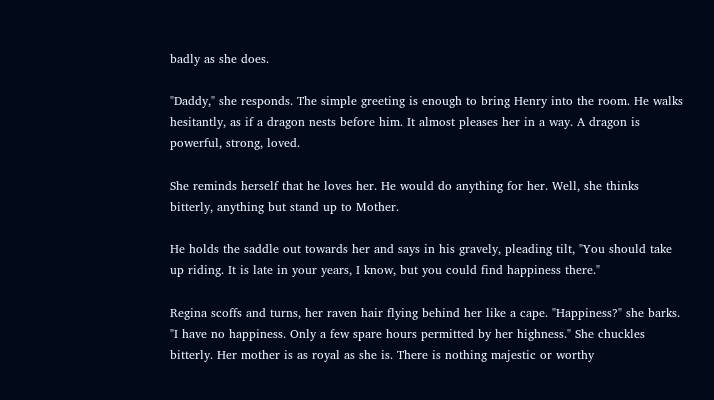badly as she does.

"Daddy," she responds. The simple greeting is enough to bring Henry into the room. He walks hesitantly, as if a dragon nests before him. It almost pleases her in a way. A dragon is powerful, strong, loved.

She reminds herself that he loves her. He would do anything for her. Well, she thinks bitterly, anything but stand up to Mother.

He holds the saddle out towards her and says in his gravely, pleading tilt, "You should take up riding. It is late in your years, I know, but you could find happiness there."

Regina scoffs and turns, her raven hair flying behind her like a cape. "Happiness?" she barks. "I have no happiness. Only a few spare hours permitted by her highness." She chuckles bitterly. Her mother is as royal as she is. There is nothing majestic or worthy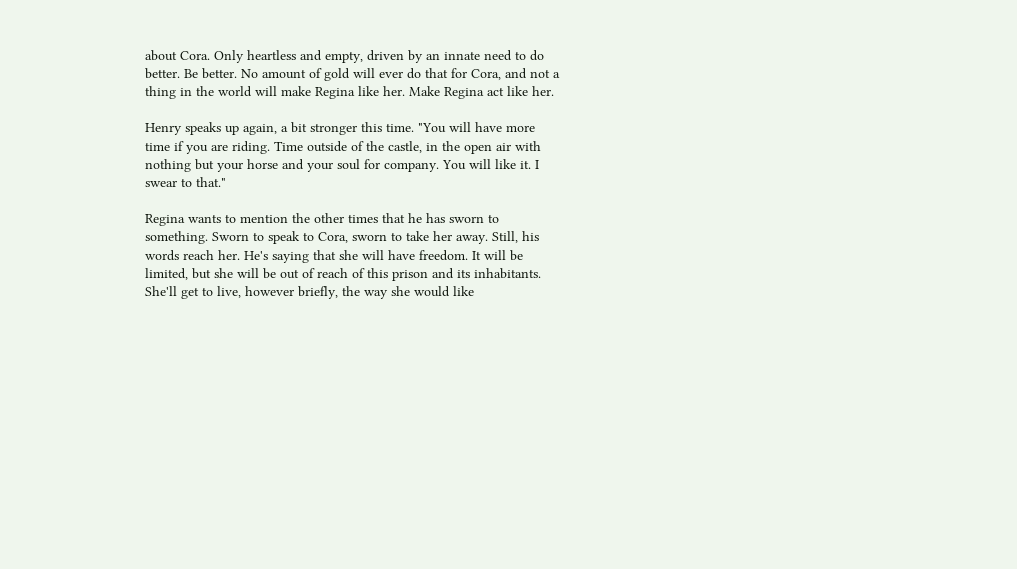about Cora. Only heartless and empty, driven by an innate need to do better. Be better. No amount of gold will ever do that for Cora, and not a thing in the world will make Regina like her. Make Regina act like her.

Henry speaks up again, a bit stronger this time. "You will have more time if you are riding. Time outside of the castle, in the open air with nothing but your horse and your soul for company. You will like it. I swear to that."

Regina wants to mention the other times that he has sworn to something. Sworn to speak to Cora, sworn to take her away. Still, his words reach her. He's saying that she will have freedom. It will be limited, but she will be out of reach of this prison and its inhabitants. She'll get to live, however briefly, the way she would like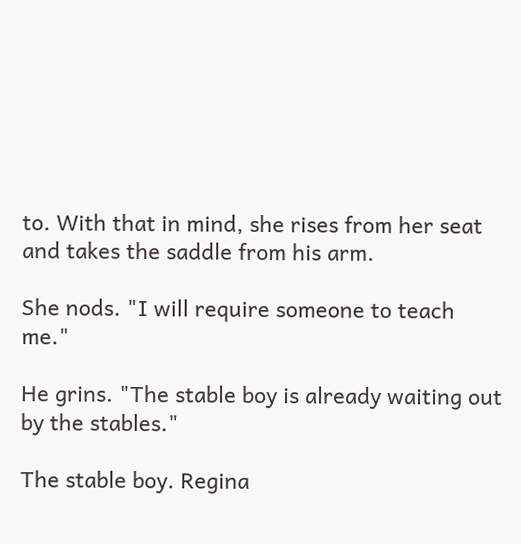to. With that in mind, she rises from her seat and takes the saddle from his arm.

She nods. "I will require someone to teach me."

He grins. "The stable boy is already waiting out by the stables."

The stable boy. Regina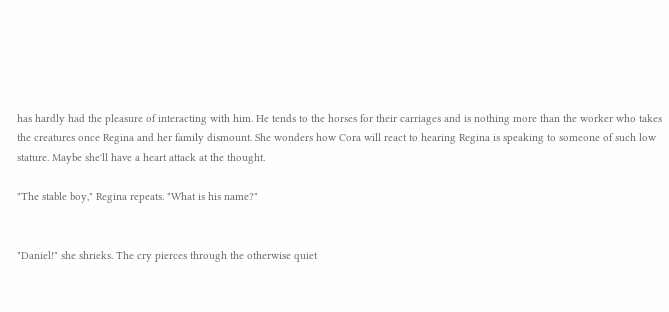has hardly had the pleasure of interacting with him. He tends to the horses for their carriages and is nothing more than the worker who takes the creatures once Regina and her family dismount. She wonders how Cora will react to hearing Regina is speaking to someone of such low stature. Maybe she'll have a heart attack at the thought.

"The stable boy," Regina repeats. "What is his name?"


"Daniel!" she shrieks. The cry pierces through the otherwise quiet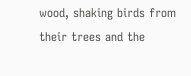wood, shaking birds from their trees and the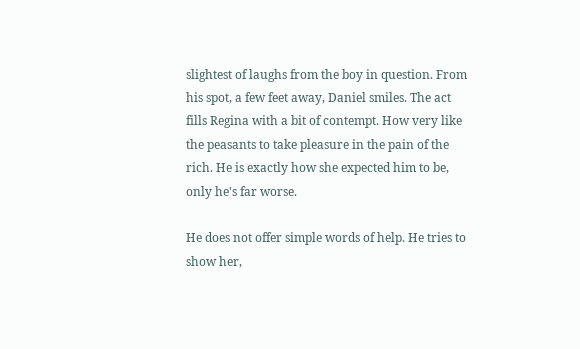slightest of laughs from the boy in question. From his spot, a few feet away, Daniel smiles. The act fills Regina with a bit of contempt. How very like the peasants to take pleasure in the pain of the rich. He is exactly how she expected him to be, only he's far worse.

He does not offer simple words of help. He tries to show her,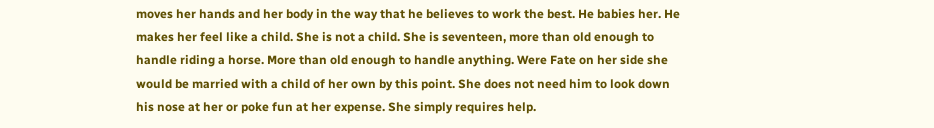moves her hands and her body in the way that he believes to work the best. He babies her. He makes her feel like a child. She is not a child. She is seventeen, more than old enough to handle riding a horse. More than old enough to handle anything. Were Fate on her side she would be married with a child of her own by this point. She does not need him to look down his nose at her or poke fun at her expense. She simply requires help.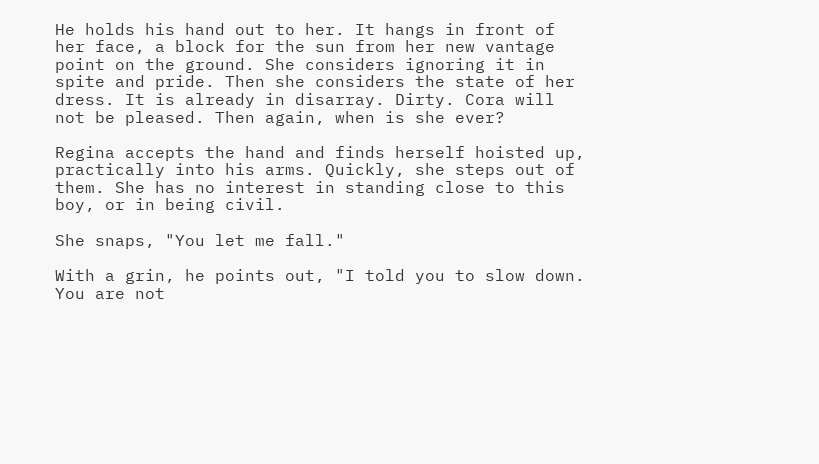He holds his hand out to her. It hangs in front of her face, a block for the sun from her new vantage point on the ground. She considers ignoring it in spite and pride. Then she considers the state of her dress. It is already in disarray. Dirty. Cora will not be pleased. Then again, when is she ever?

Regina accepts the hand and finds herself hoisted up, practically into his arms. Quickly, she steps out of them. She has no interest in standing close to this boy, or in being civil.

She snaps, "You let me fall."

With a grin, he points out, "I told you to slow down. You are not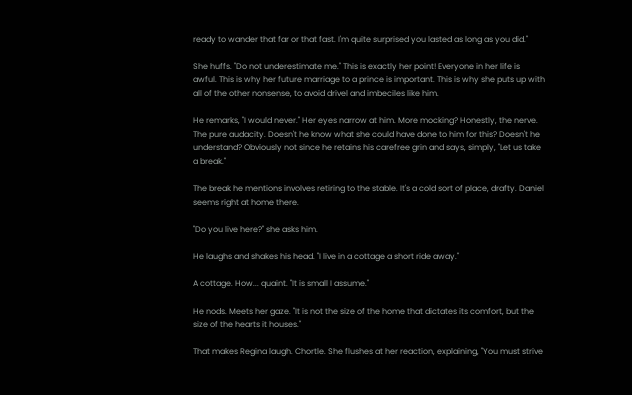ready to wander that far or that fast. I'm quite surprised you lasted as long as you did."

She huffs. "Do not underestimate me." This is exactly her point! Everyone in her life is awful. This is why her future marriage to a prince is important. This is why she puts up with all of the other nonsense, to avoid drivel and imbeciles like him.

He remarks, "I would never." Her eyes narrow at him. More mocking? Honestly, the nerve. The pure audacity. Doesn't he know what she could have done to him for this? Doesn't he understand? Obviously not since he retains his carefree grin and says, simply, "Let us take a break."

The break he mentions involves retiring to the stable. It's a cold sort of place, drafty. Daniel seems right at home there.

"Do you live here?" she asks him.

He laughs and shakes his head. "I live in a cottage a short ride away."

A cottage. How... quaint. "It is small I assume."

He nods. Meets her gaze. "It is not the size of the home that dictates its comfort, but the size of the hearts it houses."

That makes Regina laugh. Chortle. She flushes at her reaction, explaining, "You must strive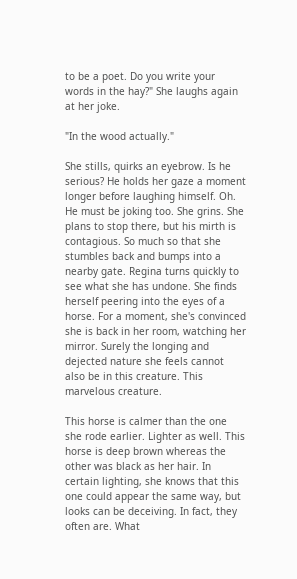to be a poet. Do you write your words in the hay?" She laughs again at her joke.

"In the wood actually."

She stills, quirks an eyebrow. Is he serious? He holds her gaze a moment longer before laughing himself. Oh. He must be joking too. She grins. She plans to stop there, but his mirth is contagious. So much so that she stumbles back and bumps into a nearby gate. Regina turns quickly to see what she has undone. She finds herself peering into the eyes of a horse. For a moment, she's convinced she is back in her room, watching her mirror. Surely the longing and dejected nature she feels cannot also be in this creature. This marvelous creature.

This horse is calmer than the one she rode earlier. Lighter as well. This horse is deep brown whereas the other was black as her hair. In certain lighting, she knows that this one could appear the same way, but looks can be deceiving. In fact, they often are. What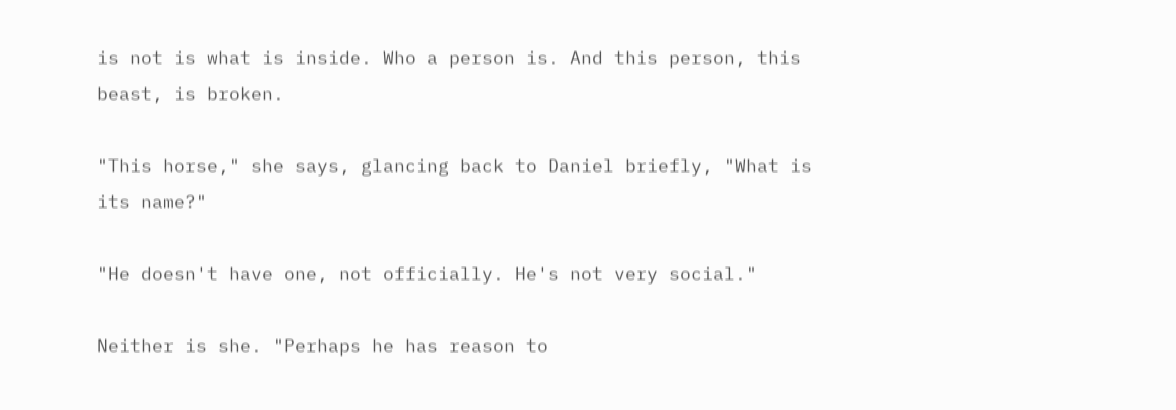is not is what is inside. Who a person is. And this person, this beast, is broken.

"This horse," she says, glancing back to Daniel briefly, "What is its name?"

"He doesn't have one, not officially. He's not very social."

Neither is she. "Perhaps he has reason to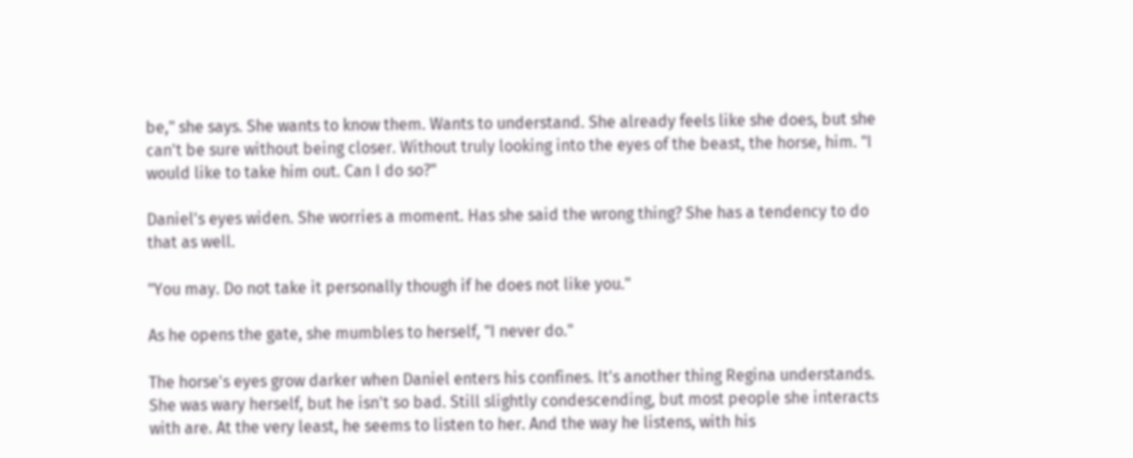be," she says. She wants to know them. Wants to understand. She already feels like she does, but she can't be sure without being closer. Without truly looking into the eyes of the beast, the horse, him. "I would like to take him out. Can I do so?"

Daniel's eyes widen. She worries a moment. Has she said the wrong thing? She has a tendency to do that as well.

"You may. Do not take it personally though if he does not like you."

As he opens the gate, she mumbles to herself, "I never do."

The horse's eyes grow darker when Daniel enters his confines. It's another thing Regina understands. She was wary herself, but he isn't so bad. Still slightly condescending, but most people she interacts with are. At the very least, he seems to listen to her. And the way he listens, with his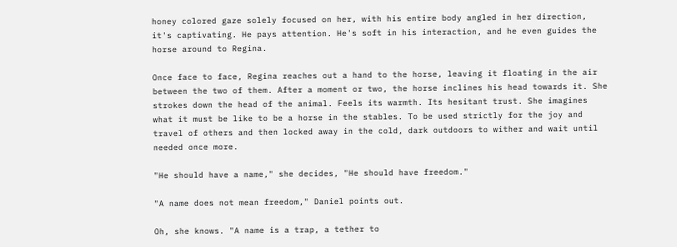honey colored gaze solely focused on her, with his entire body angled in her direction, it's captivating. He pays attention. He's soft in his interaction, and he even guides the horse around to Regina.

Once face to face, Regina reaches out a hand to the horse, leaving it floating in the air between the two of them. After a moment or two, the horse inclines his head towards it. She strokes down the head of the animal. Feels its warmth. Its hesitant trust. She imagines what it must be like to be a horse in the stables. To be used strictly for the joy and travel of others and then locked away in the cold, dark outdoors to wither and wait until needed once more.

"He should have a name," she decides, "He should have freedom."

"A name does not mean freedom," Daniel points out.

Oh, she knows. "A name is a trap, a tether to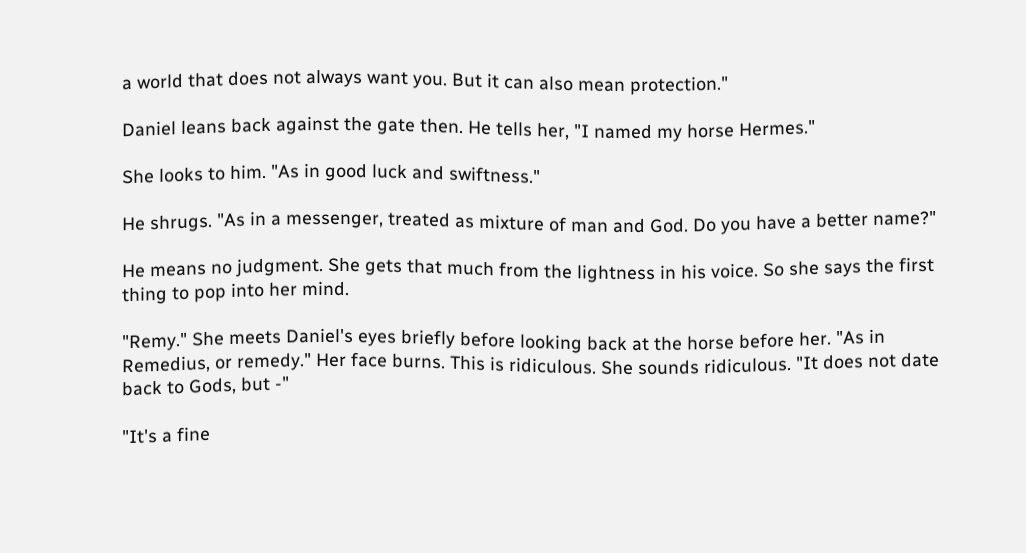a world that does not always want you. But it can also mean protection."

Daniel leans back against the gate then. He tells her, "I named my horse Hermes."

She looks to him. "As in good luck and swiftness."

He shrugs. "As in a messenger, treated as mixture of man and God. Do you have a better name?"

He means no judgment. She gets that much from the lightness in his voice. So she says the first thing to pop into her mind.

"Remy." She meets Daniel's eyes briefly before looking back at the horse before her. "As in Remedius, or remedy." Her face burns. This is ridiculous. She sounds ridiculous. "It does not date back to Gods, but -"

"It's a fine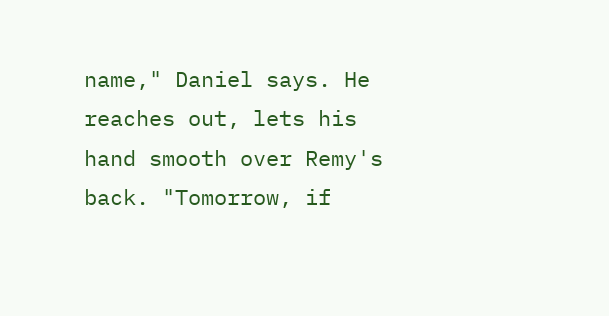name," Daniel says. He reaches out, lets his hand smooth over Remy's back. "Tomorrow, if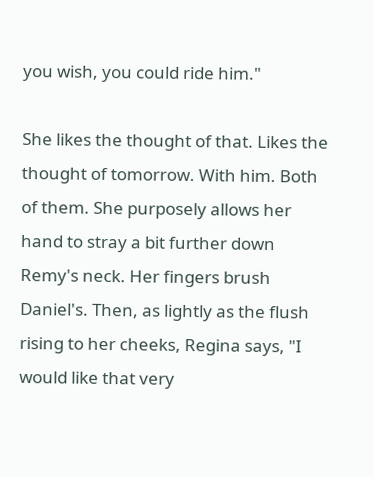you wish, you could ride him."

She likes the thought of that. Likes the thought of tomorrow. With him. Both of them. She purposely allows her hand to stray a bit further down Remy's neck. Her fingers brush Daniel's. Then, as lightly as the flush rising to her cheeks, Regina says, "I would like that very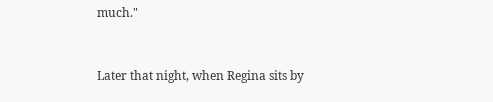much."


Later that night, when Regina sits by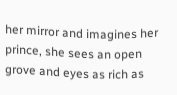her mirror and imagines her prince, she sees an open grove and eyes as rich as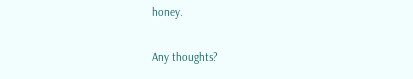honey.

Any thoughts?